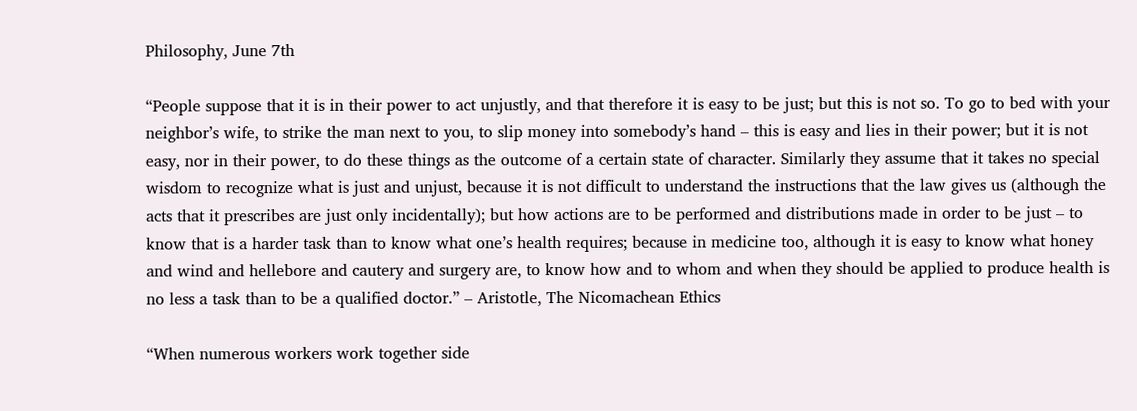Philosophy, June 7th

“People suppose that it is in their power to act unjustly, and that therefore it is easy to be just; but this is not so. To go to bed with your neighbor’s wife, to strike the man next to you, to slip money into somebody’s hand – this is easy and lies in their power; but it is not easy, nor in their power, to do these things as the outcome of a certain state of character. Similarly they assume that it takes no special wisdom to recognize what is just and unjust, because it is not difficult to understand the instructions that the law gives us (although the acts that it prescribes are just only incidentally); but how actions are to be performed and distributions made in order to be just – to know that is a harder task than to know what one’s health requires; because in medicine too, although it is easy to know what honey and wind and hellebore and cautery and surgery are, to know how and to whom and when they should be applied to produce health is no less a task than to be a qualified doctor.” – Aristotle, The Nicomachean Ethics

“When numerous workers work together side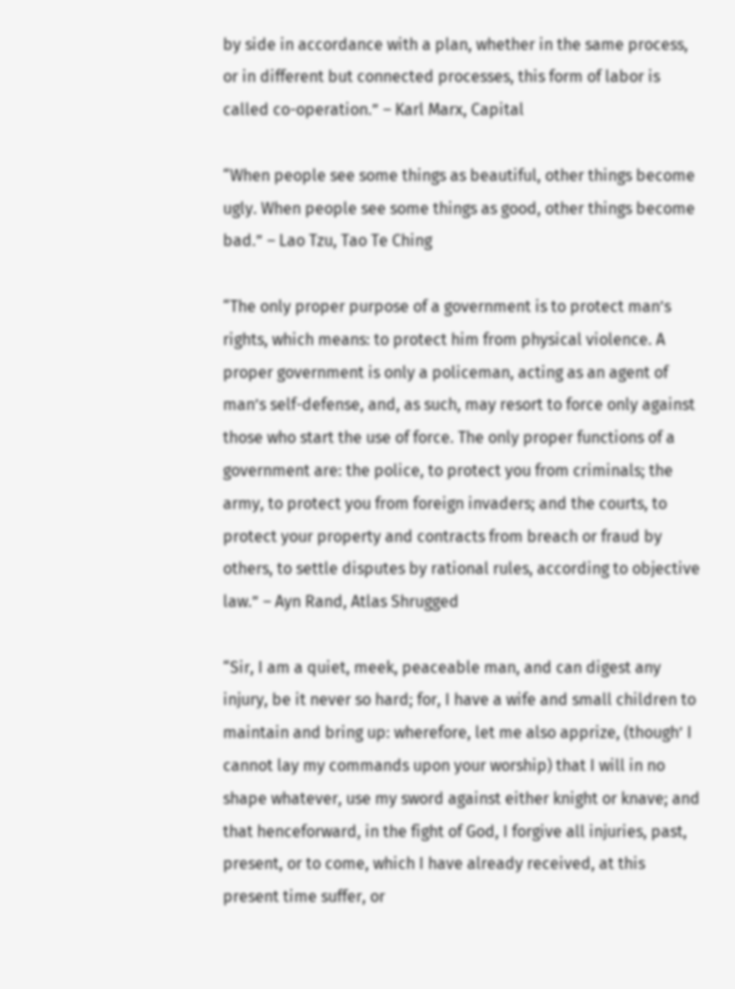by side in accordance with a plan, whether in the same process, or in different but connected processes, this form of labor is called co-operation.” – Karl Marx, Capital

“When people see some things as beautiful, other things become ugly. When people see some things as good, other things become bad.” – Lao Tzu, Tao Te Ching

“The only proper purpose of a government is to protect man’s rights, which means: to protect him from physical violence. A proper government is only a policeman, acting as an agent of man’s self-defense, and, as such, may resort to force only against those who start the use of force. The only proper functions of a government are: the police, to protect you from criminals; the army, to protect you from foreign invaders; and the courts, to protect your property and contracts from breach or fraud by others, to settle disputes by rational rules, according to objective law.” – Ayn Rand, Atlas Shrugged

“Sir, I am a quiet, meek, peaceable man, and can digest any injury, be it never so hard; for, I have a wife and small children to maintain and bring up: wherefore, let me also apprize, (though’ I cannot lay my commands upon your worship) that I will in no shape whatever, use my sword against either knight or knave; and that henceforward, in the fight of God, I forgive all injuries, past, present, or to come, which I have already received, at this present time suffer, or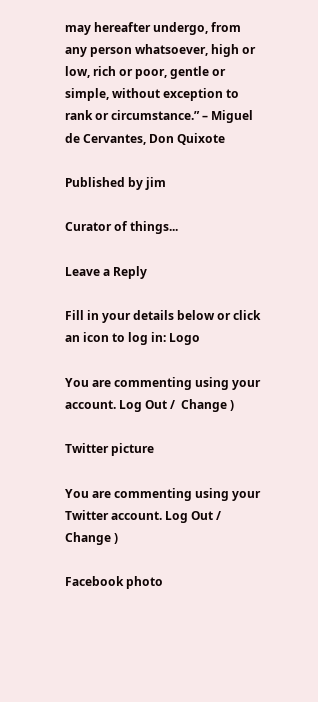may hereafter undergo, from any person whatsoever, high or low, rich or poor, gentle or simple, without exception to rank or circumstance.” – Miguel de Cervantes, Don Quixote

Published by jim

Curator of things...

Leave a Reply

Fill in your details below or click an icon to log in: Logo

You are commenting using your account. Log Out /  Change )

Twitter picture

You are commenting using your Twitter account. Log Out /  Change )

Facebook photo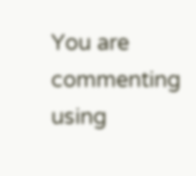You are commenting using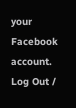your Facebook account. Log Out /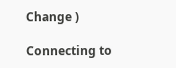Change )

Connecting to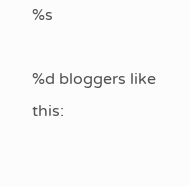%s

%d bloggers like this: